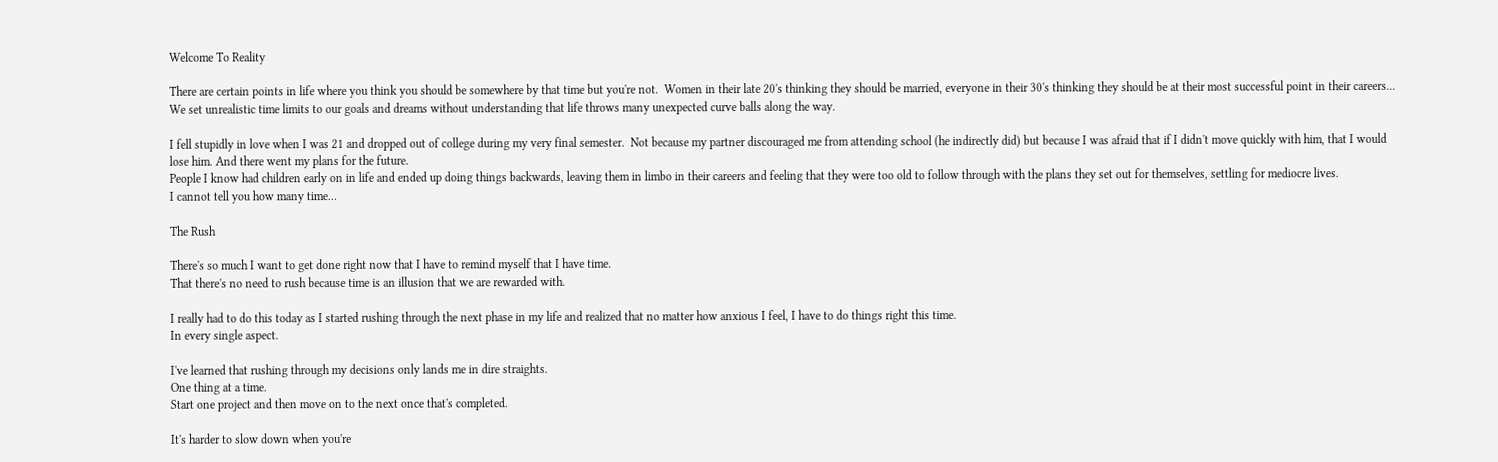Welcome To Reality

There are certain points in life where you think you should be somewhere by that time but you're not.  Women in their late 20's thinking they should be married, everyone in their 30's thinking they should be at their most successful point in their careers...
We set unrealistic time limits to our goals and dreams without understanding that life throws many unexpected curve balls along the way.

I fell stupidly in love when I was 21 and dropped out of college during my very final semester.  Not because my partner discouraged me from attending school (he indirectly did) but because I was afraid that if I didn't move quickly with him, that I would lose him. And there went my plans for the future.
People I know had children early on in life and ended up doing things backwards, leaving them in limbo in their careers and feeling that they were too old to follow through with the plans they set out for themselves, settling for mediocre lives.
I cannot tell you how many time…

The Rush

There's so much I want to get done right now that I have to remind myself that I have time.
That there's no need to rush because time is an illusion that we are rewarded with.

I really had to do this today as I started rushing through the next phase in my life and realized that no matter how anxious I feel, I have to do things right this time.
In every single aspect.

I've learned that rushing through my decisions only lands me in dire straights.
One thing at a time.
Start one project and then move on to the next once that's completed.

It's harder to slow down when you're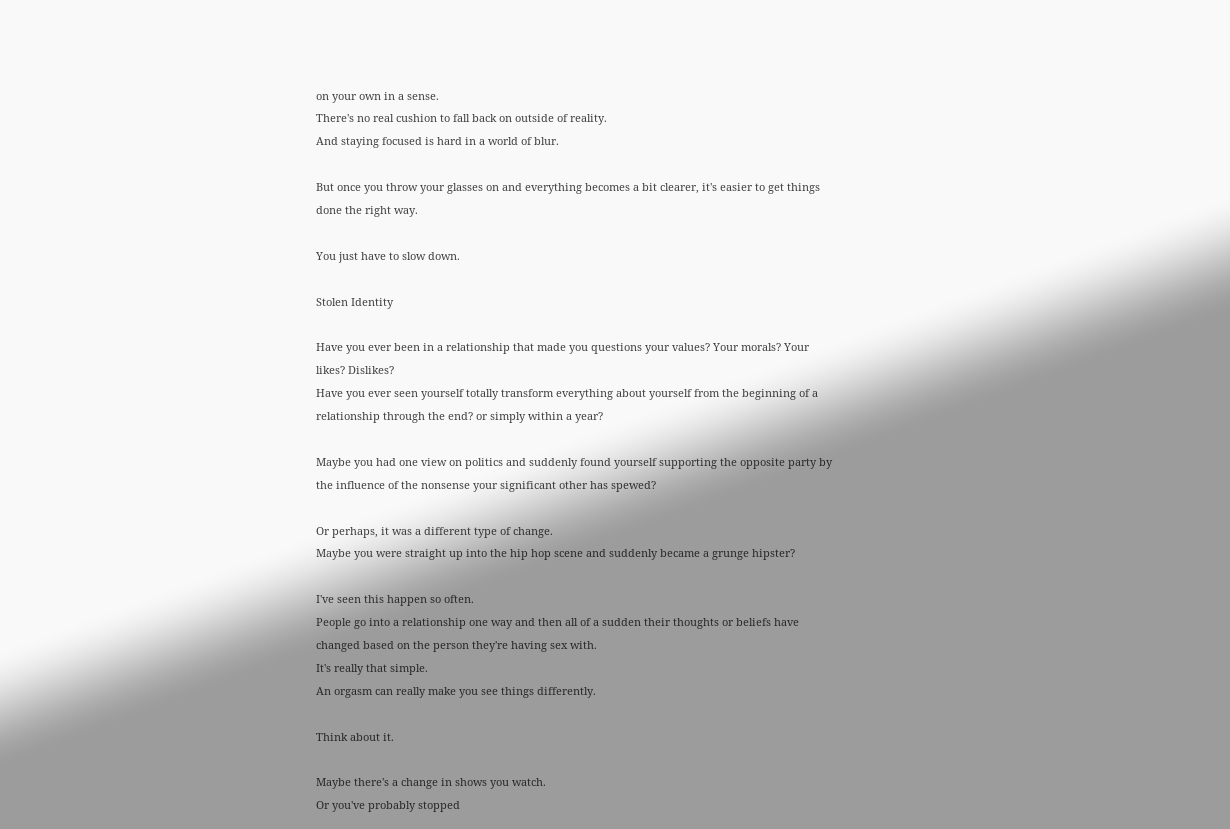on your own in a sense.
There's no real cushion to fall back on outside of reality.
And staying focused is hard in a world of blur.

But once you throw your glasses on and everything becomes a bit clearer, it's easier to get things done the right way.

You just have to slow down.

Stolen Identity

Have you ever been in a relationship that made you questions your values? Your morals? Your likes? Dislikes?
Have you ever seen yourself totally transform everything about yourself from the beginning of a relationship through the end? or simply within a year?

Maybe you had one view on politics and suddenly found yourself supporting the opposite party by the influence of the nonsense your significant other has spewed?

Or perhaps, it was a different type of change.
Maybe you were straight up into the hip hop scene and suddenly became a grunge hipster?

I've seen this happen so often.
People go into a relationship one way and then all of a sudden their thoughts or beliefs have changed based on the person they're having sex with.
It's really that simple.
An orgasm can really make you see things differently.

Think about it.

Maybe there's a change in shows you watch.
Or you've probably stopped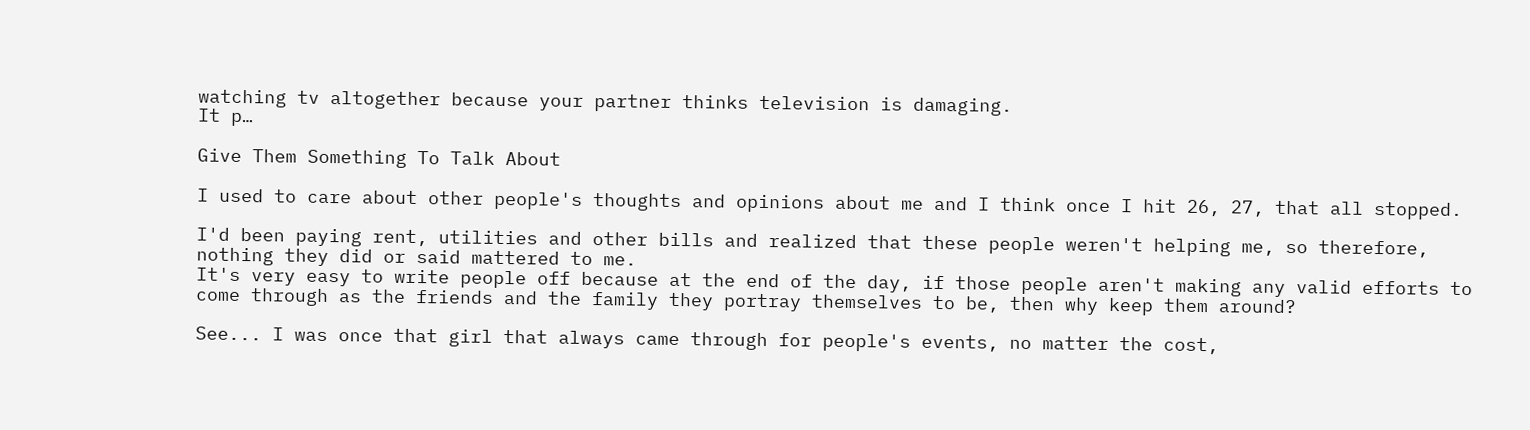watching tv altogether because your partner thinks television is damaging.
It p…

Give Them Something To Talk About

I used to care about other people's thoughts and opinions about me and I think once I hit 26, 27, that all stopped.

I'd been paying rent, utilities and other bills and realized that these people weren't helping me, so therefore, nothing they did or said mattered to me.
It's very easy to write people off because at the end of the day, if those people aren't making any valid efforts to come through as the friends and the family they portray themselves to be, then why keep them around?

See... I was once that girl that always came through for people's events, no matter the cost,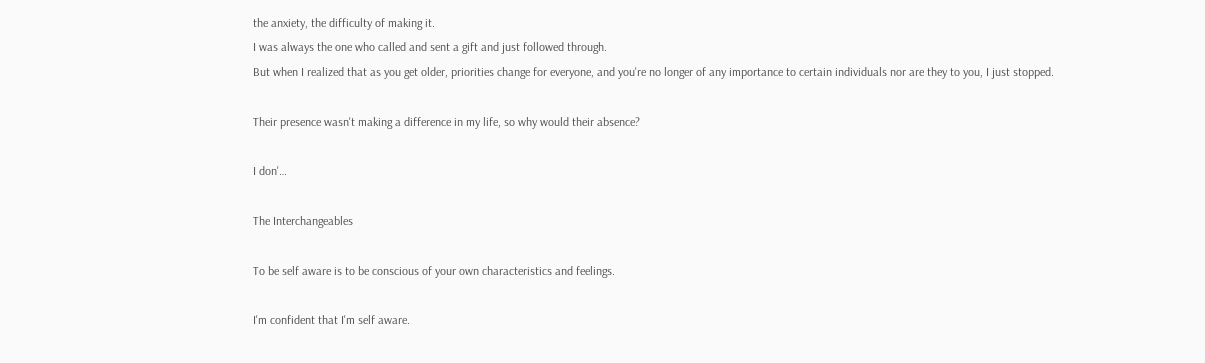the anxiety, the difficulty of making it.
I was always the one who called and sent a gift and just followed through.
But when I realized that as you get older, priorities change for everyone, and you're no longer of any importance to certain individuals nor are they to you, I just stopped.

Their presence wasn't making a difference in my life, so why would their absence?

I don'…

The Interchangeables

To be self aware is to be conscious of your own characteristics and feelings.

I'm confident that I'm self aware.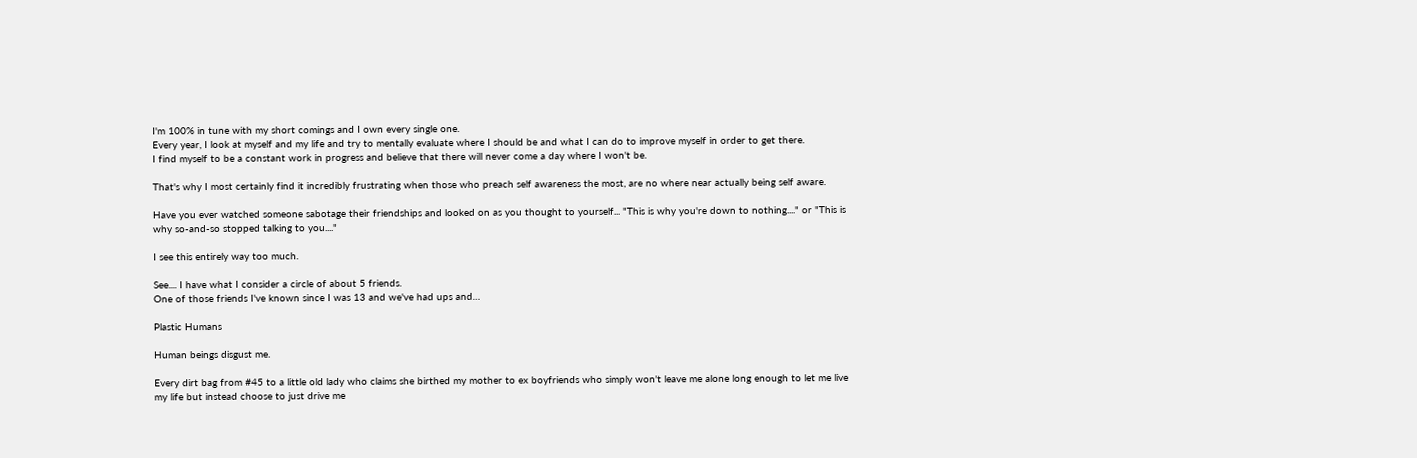I'm 100% in tune with my short comings and I own every single one.
Every year, I look at myself and my life and try to mentally evaluate where I should be and what I can do to improve myself in order to get there.
I find myself to be a constant work in progress and believe that there will never come a day where I won't be.

That's why I most certainly find it incredibly frustrating when those who preach self awareness the most, are no where near actually being self aware.

Have you ever watched someone sabotage their friendships and looked on as you thought to yourself... "This is why you're down to nothing...." or "This is why so-and-so stopped talking to you...."

I see this entirely way too much.

See.... I have what I consider a circle of about 5 friends.
One of those friends I've known since I was 13 and we've had ups and…

Plastic Humans

Human beings disgust me.

Every dirt bag from #45 to a little old lady who claims she birthed my mother to ex boyfriends who simply won't leave me alone long enough to let me live my life but instead choose to just drive me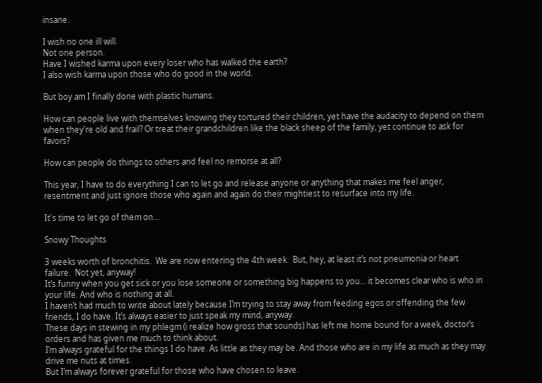insane.

I wish no one ill will.
Not one person.
Have I wished karma upon every loser who has walked the earth?
I also wish karma upon those who do good in the world.

But boy am I finally done with plastic humans.

How can people live with themselves knowing they tortured their children, yet have the audacity to depend on them when they're old and frail? Or treat their grandchildren like the black sheep of the family, yet continue to ask for favors?

How can people do things to others and feel no remorse at all?

This year, I have to do everything I can to let go and release anyone or anything that makes me feel anger, resentment and just ignore those who again and again do their mightiest to resurface into my life.

It's time to let go of them on…

Snowy Thoughts

3 weeks worth of bronchitis.  We are now entering the 4th week.  But, hey, at least it’s not pneumonia or heart failure.  Not yet, anyway!
It’s funny when you get sick or you lose someone or something big happens to you... it becomes clear who is who in your life. And who is nothing at all.
I haven’t had much to write about lately because I’m trying to stay away from feeding egos or offending the few friends, I do have. It’s always easier to just speak my mind, anyway.
These days in stewing in my phlegm (i realize how gross that sounds) has left me home bound for a week, doctor’s orders and has given me much to think about.
I’m always grateful for the things I do have. As little as they may be. And those who are in my life as much as they may drive me nuts at times.
But I’m always forever grateful for those who have chosen to leave.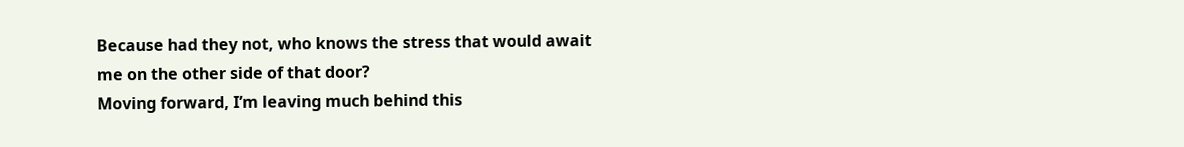Because had they not, who knows the stress that would await me on the other side of that door?
Moving forward, I’m leaving much behind this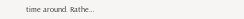time around. Rathe…